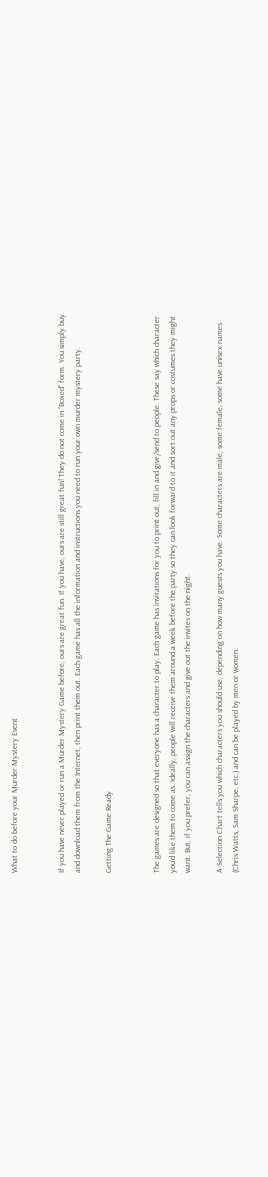What to do before your Murder Mystery Event


If you have never played or run a Murder Mystery Game before, ours are great fun. If you have, ours are still great fun! They do not come in “Boxed” form. You simply buy and download them from the Internet, then print them out. Each game has all the information and instructions you need to run your own murder mystery party.

Getting The Game Ready


The games are designed so that everyone has a character to play. Each game has invitations for you to print out, fill in and give/send to people. These say which character you’d like them to come as. Ideally, people will receive them around a week before the party so they can look forward to it and sort out any props or costumes they might want. But, if you prefer, you can assign the characters and give out the invites on the night.

A Selection Chart tells you which characters you should use, depending on how many guests you have. Some characters are male, some female, some have unisex names (Chris Watts, Sam Sharpe, etc.) and can be played by men or women.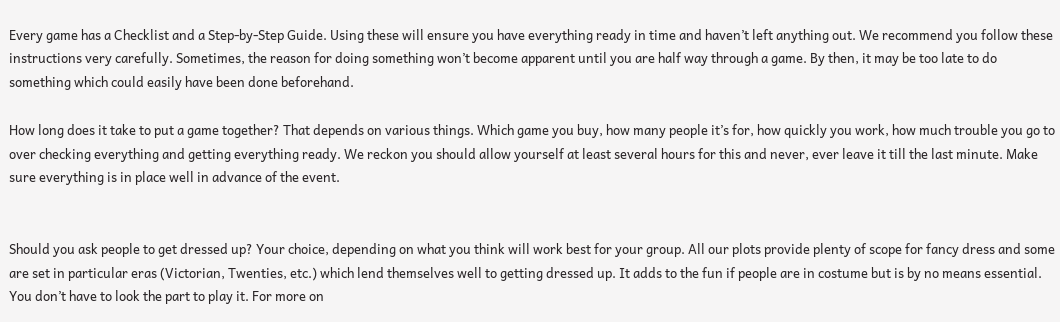Every game has a Checklist and a Step-by-Step Guide. Using these will ensure you have everything ready in time and haven’t left anything out. We recommend you follow these instructions very carefully. Sometimes, the reason for doing something won’t become apparent until you are half way through a game. By then, it may be too late to do something which could easily have been done beforehand.

How long does it take to put a game together? That depends on various things. Which game you buy, how many people it’s for, how quickly you work, how much trouble you go to over checking everything and getting everything ready. We reckon you should allow yourself at least several hours for this and never, ever leave it till the last minute. Make sure everything is in place well in advance of the event.


Should you ask people to get dressed up? Your choice, depending on what you think will work best for your group. All our plots provide plenty of scope for fancy dress and some are set in particular eras (Victorian, Twenties, etc.) which lend themselves well to getting dressed up. It adds to the fun if people are in costume but is by no means essential. You don’t have to look the part to play it. For more on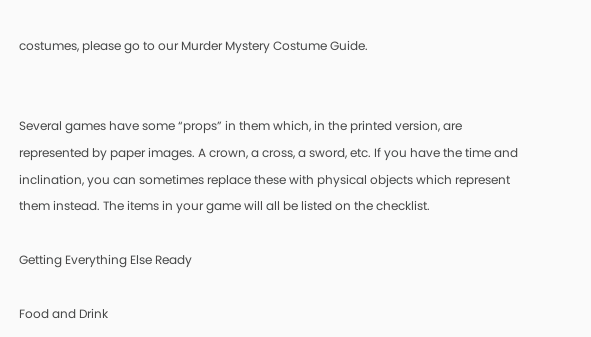costumes, please go to our Murder Mystery Costume Guide.


Several games have some “props” in them which, in the printed version, are represented by paper images. A crown, a cross, a sword, etc. If you have the time and inclination, you can sometimes replace these with physical objects which represent them instead. The items in your game will all be listed on the checklist.

Getting Everything Else Ready

Food and Drink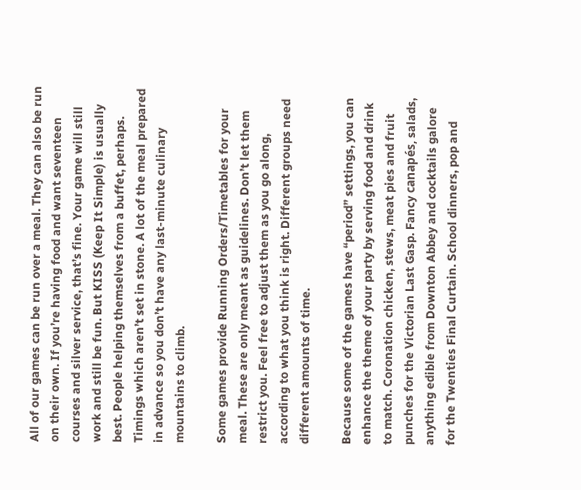All of our games can be run over a meal. They can also be run on their own. If you’re having food and want seventeen courses and silver service, that’s fine. Your game will still work and still be fun. But KISS (Keep It Simple) is usually best. People helping themselves from a buffet, perhaps. Timings which aren’t set in stone. A lot of the meal prepared in advance so you don’t have any last-minute culinary mountains to climb.

Some games provide Running Orders/Timetables for your meal. These are only meant as guidelines. Don’t let them restrict you. Feel free to adjust them as you go along, according to what you think is right. Different groups need different amounts of time.

Because some of the games have “period” settings, you can enhance the theme of your party by serving food and drink to match. Coronation chicken, stews, meat pies and fruit punches for the Victorian Last Gasp. Fancy canapés, salads, anything edible from Downton Abbey and cocktails galore for the Twenties Final Curtain. School dinners, pop and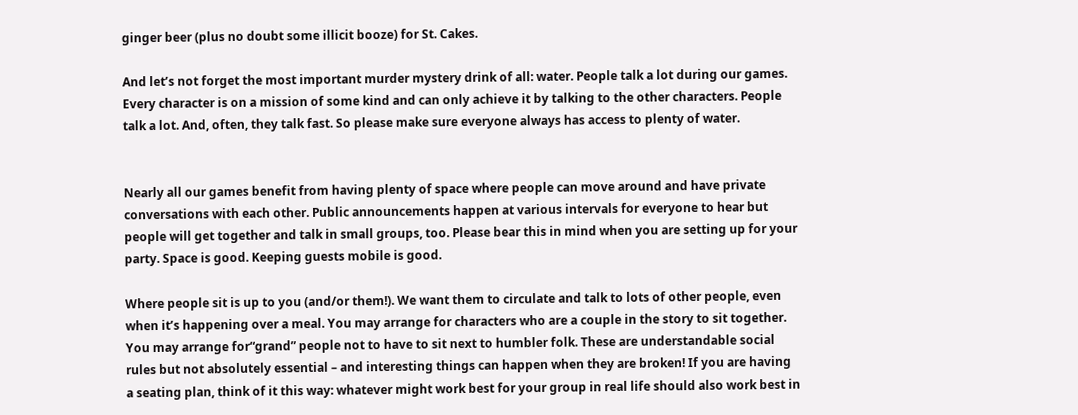ginger beer (plus no doubt some illicit booze) for St. Cakes.

And let’s not forget the most important murder mystery drink of all: water. People talk a lot during our games. Every character is on a mission of some kind and can only achieve it by talking to the other characters. People talk a lot. And, often, they talk fast. So please make sure everyone always has access to plenty of water.


Nearly all our games benefit from having plenty of space where people can move around and have private conversations with each other. Public announcements happen at various intervals for everyone to hear but people will get together and talk in small groups, too. Please bear this in mind when you are setting up for your party. Space is good. Keeping guests mobile is good.

Where people sit is up to you (and/or them!). We want them to circulate and talk to lots of other people, even when it’s happening over a meal. You may arrange for characters who are a couple in the story to sit together. You may arrange for“grand” people not to have to sit next to humbler folk. These are understandable social rules but not absolutely essential – and interesting things can happen when they are broken! If you are having a seating plan, think of it this way: whatever might work best for your group in real life should also work best in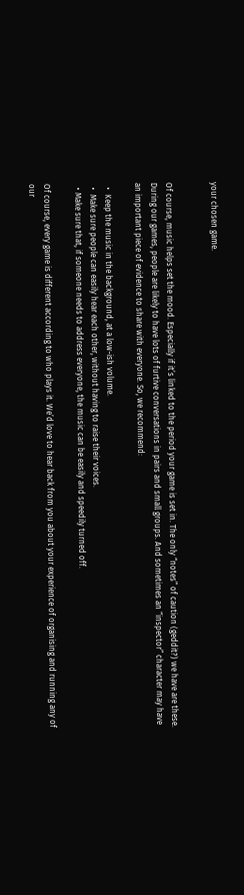your chosen game.


Of course, music helps set the mood. Especially if it’s linked to the period your game is set in. The only “notes” of caution (geddit?) we have are these. During our games, people are likely to have lots of furtive conversations in pairs and small groups. And sometimes an “inspector” character may have an important piece of evidence to share with everyone. So, we recommend:

  •  Keep the music in the background, at a low-ish volume.
  •  Make sure people can easily hear each other, without having to raise their voices.
  • Make sure that, if someone needs to address everyone, the music can be easily and speedily turned off.

Of course, every game is different according to who plays it. We’d love to hear back from you about your experience of organising and running any of our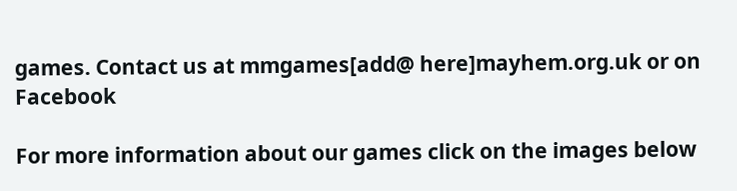games. Contact us at mmgames[add@ here]mayhem.org.uk or on Facebook

For more information about our games click on the images below